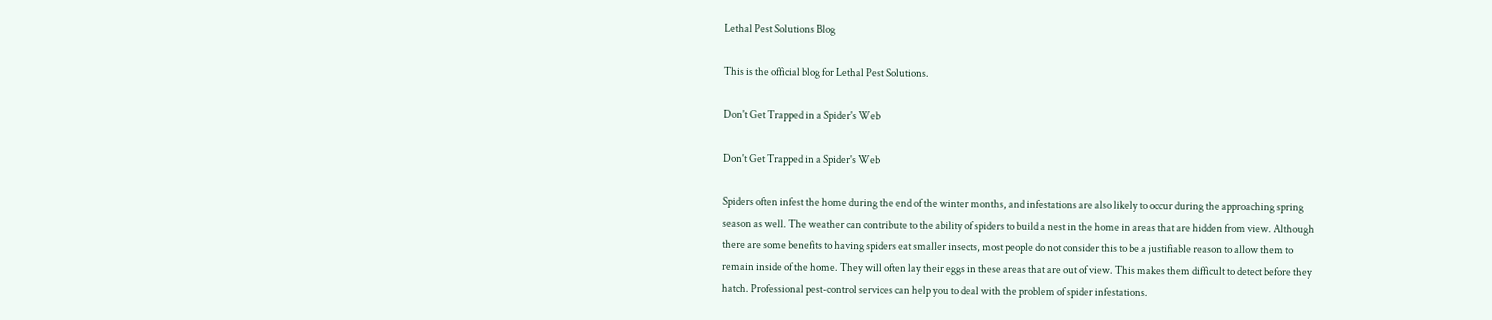Lethal Pest Solutions Blog

This is the official blog for Lethal Pest Solutions.

Don't Get Trapped in a Spider's Web

Don't Get Trapped in a Spider's Web

Spiders often infest the home during the end of the winter months, and infestations are also likely to occur during the approaching spring season as well. The weather can contribute to the ability of spiders to build a nest in the home in areas that are hidden from view. Although there are some benefits to having spiders eat smaller insects, most people do not consider this to be a justifiable reason to allow them to remain inside of the home. They will often lay their eggs in these areas that are out of view. This makes them difficult to detect before they hatch. Professional pest-control services can help you to deal with the problem of spider infestations.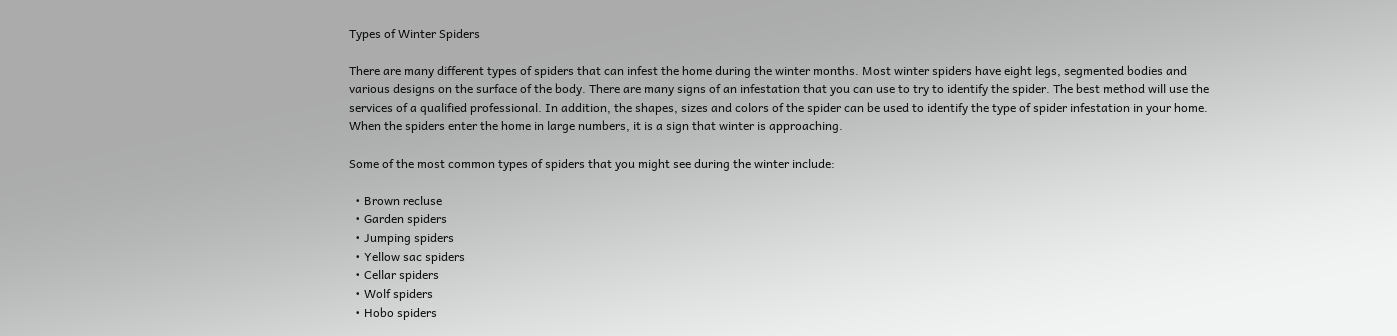Types of Winter Spiders

There are many different types of spiders that can infest the home during the winter months. Most winter spiders have eight legs, segmented bodies and various designs on the surface of the body. There are many signs of an infestation that you can use to try to identify the spider. The best method will use the services of a qualified professional. In addition, the shapes, sizes and colors of the spider can be used to identify the type of spider infestation in your home. When the spiders enter the home in large numbers, it is a sign that winter is approaching.

Some of the most common types of spiders that you might see during the winter include:

  • Brown recluse
  • Garden spiders
  • Jumping spiders
  • Yellow sac spiders
  • Cellar spiders
  • Wolf spiders
  • Hobo spiders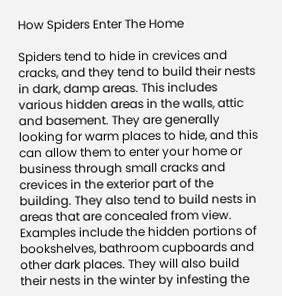How Spiders Enter The Home

Spiders tend to hide in crevices and cracks, and they tend to build their nests in dark, damp areas. This includes various hidden areas in the walls, attic and basement. They are generally looking for warm places to hide, and this can allow them to enter your home or business through small cracks and crevices in the exterior part of the building. They also tend to build nests in areas that are concealed from view. Examples include the hidden portions of bookshelves, bathroom cupboards and other dark places. They will also build their nests in the winter by infesting the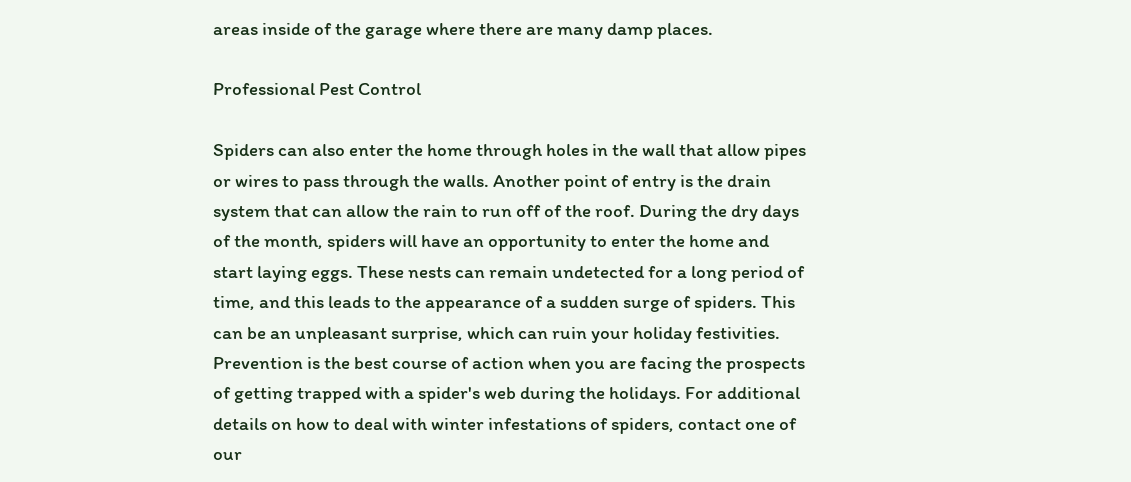areas inside of the garage where there are many damp places.

Professional Pest Control

Spiders can also enter the home through holes in the wall that allow pipes or wires to pass through the walls. Another point of entry is the drain system that can allow the rain to run off of the roof. During the dry days of the month, spiders will have an opportunity to enter the home and start laying eggs. These nests can remain undetected for a long period of time, and this leads to the appearance of a sudden surge of spiders. This can be an unpleasant surprise, which can ruin your holiday festivities. Prevention is the best course of action when you are facing the prospects of getting trapped with a spider's web during the holidays. For additional details on how to deal with winter infestations of spiders, contact one of our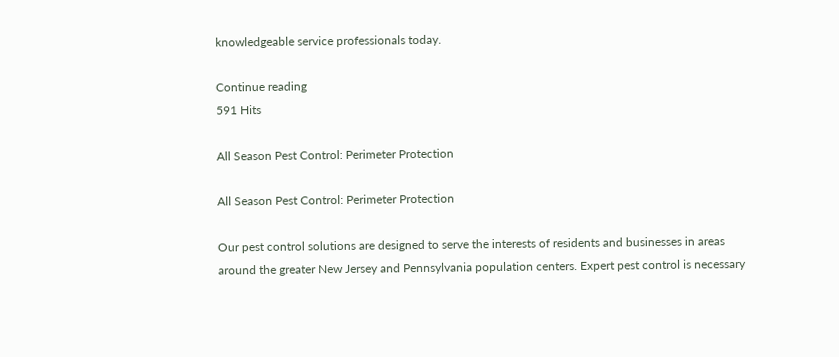knowledgeable service professionals today.

Continue reading
591 Hits

All Season Pest Control: Perimeter Protection

All Season Pest Control: Perimeter Protection

Our pest control solutions are designed to serve the interests of residents and businesses in areas around the greater New Jersey and Pennsylvania population centers. Expert pest control is necessary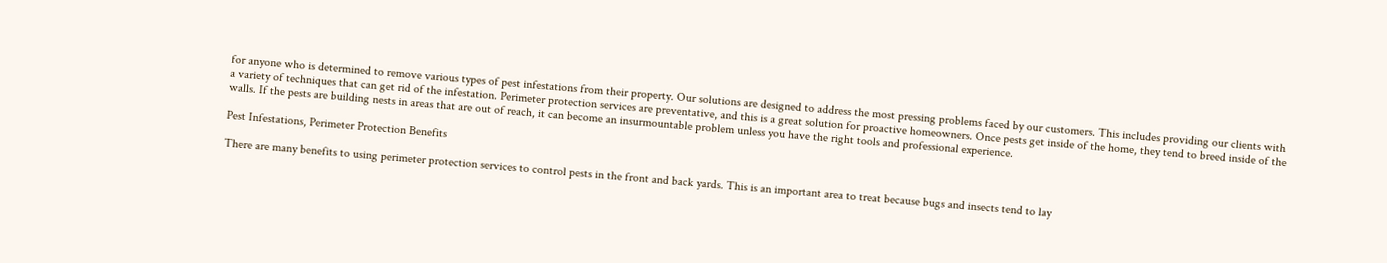for anyone who is determined to remove various types of pest infestations from their property. Our solutions are designed to address the most pressing problems faced by our customers. This includes providing our clients with a variety of techniques that can get rid of the infestation. Perimeter protection services are preventative, and this is a great solution for proactive homeowners. Once pests get inside of the home, they tend to breed inside of the walls. If the pests are building nests in areas that are out of reach, it can become an insurmountable problem unless you have the right tools and professional experience.

Pest Infestations, Perimeter Protection Benefits

There are many benefits to using perimeter protection services to control pests in the front and back yards. This is an important area to treat because bugs and insects tend to lay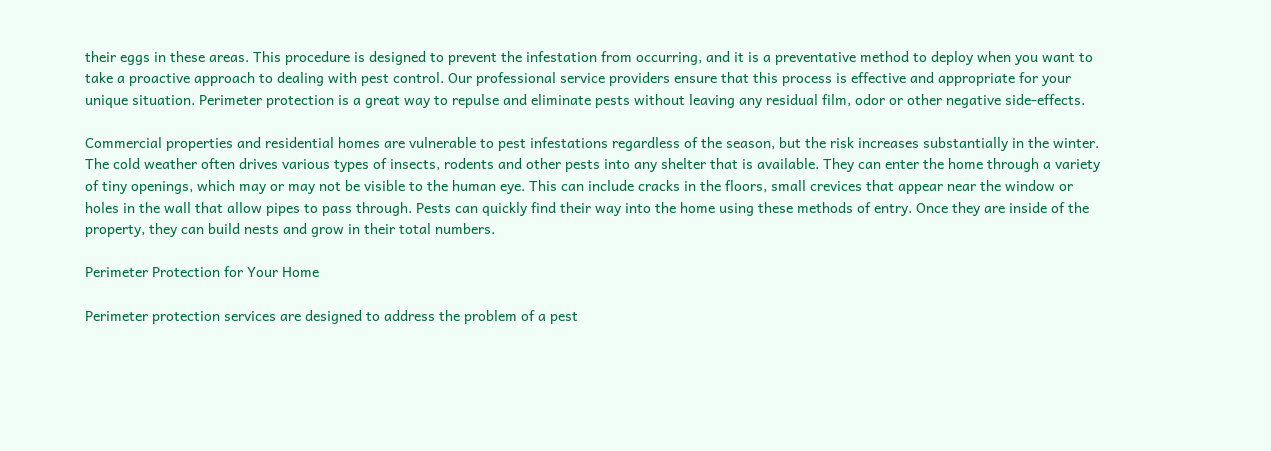their eggs in these areas. This procedure is designed to prevent the infestation from occurring, and it is a preventative method to deploy when you want to take a proactive approach to dealing with pest control. Our professional service providers ensure that this process is effective and appropriate for your unique situation. Perimeter protection is a great way to repulse and eliminate pests without leaving any residual film, odor or other negative side-effects.

Commercial properties and residential homes are vulnerable to pest infestations regardless of the season, but the risk increases substantially in the winter. The cold weather often drives various types of insects, rodents and other pests into any shelter that is available. They can enter the home through a variety of tiny openings, which may or may not be visible to the human eye. This can include cracks in the floors, small crevices that appear near the window or holes in the wall that allow pipes to pass through. Pests can quickly find their way into the home using these methods of entry. Once they are inside of the property, they can build nests and grow in their total numbers.

Perimeter Protection for Your Home

Perimeter protection services are designed to address the problem of a pest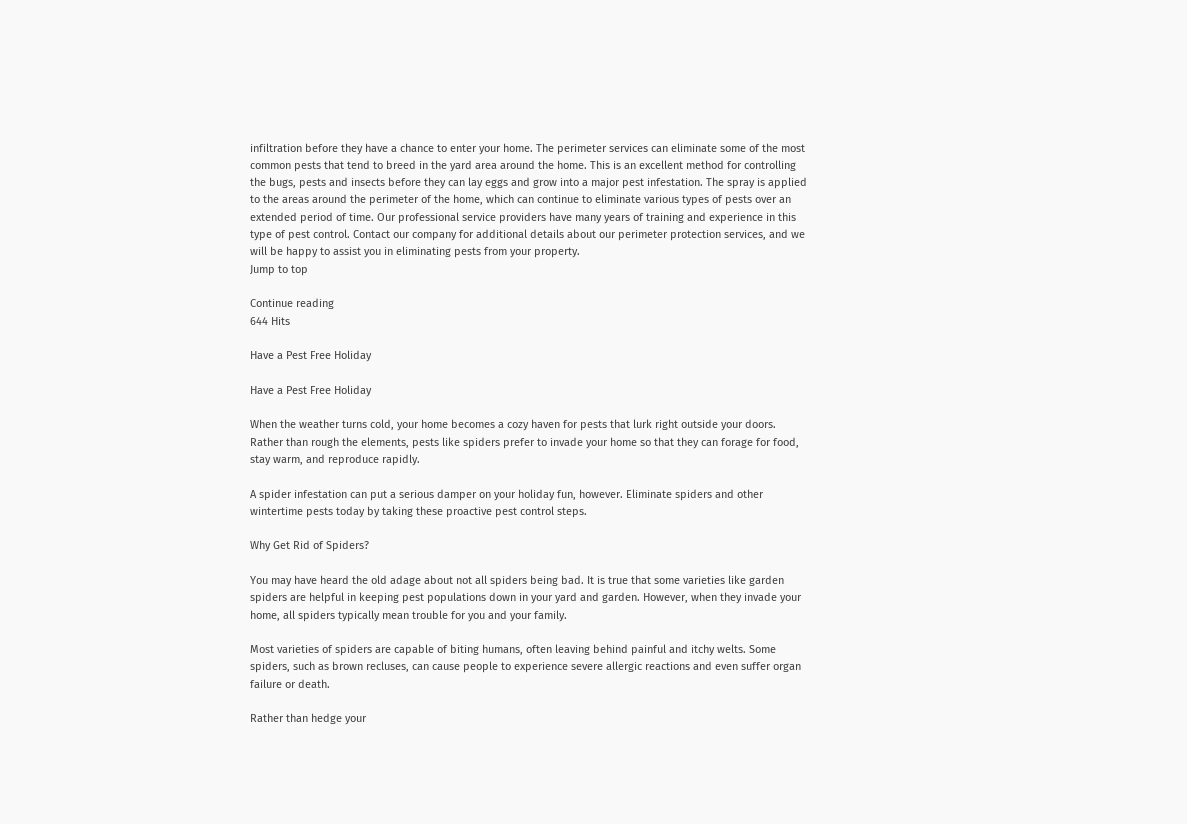infiltration before they have a chance to enter your home. The perimeter services can eliminate some of the most common pests that tend to breed in the yard area around the home. This is an excellent method for controlling the bugs, pests and insects before they can lay eggs and grow into a major pest infestation. The spray is applied to the areas around the perimeter of the home, which can continue to eliminate various types of pests over an extended period of time. Our professional service providers have many years of training and experience in this type of pest control. Contact our company for additional details about our perimeter protection services, and we will be happy to assist you in eliminating pests from your property.
Jump to top

Continue reading
644 Hits

Have a Pest Free Holiday

Have a Pest Free Holiday

When the weather turns cold, your home becomes a cozy haven for pests that lurk right outside your doors. Rather than rough the elements, pests like spiders prefer to invade your home so that they can forage for food, stay warm, and reproduce rapidly.

A spider infestation can put a serious damper on your holiday fun, however. Eliminate spiders and other wintertime pests today by taking these proactive pest control steps.

Why Get Rid of Spiders?

You may have heard the old adage about not all spiders being bad. It is true that some varieties like garden spiders are helpful in keeping pest populations down in your yard and garden. However, when they invade your home, all spiders typically mean trouble for you and your family.

Most varieties of spiders are capable of biting humans, often leaving behind painful and itchy welts. Some spiders, such as brown recluses, can cause people to experience severe allergic reactions and even suffer organ failure or death.

Rather than hedge your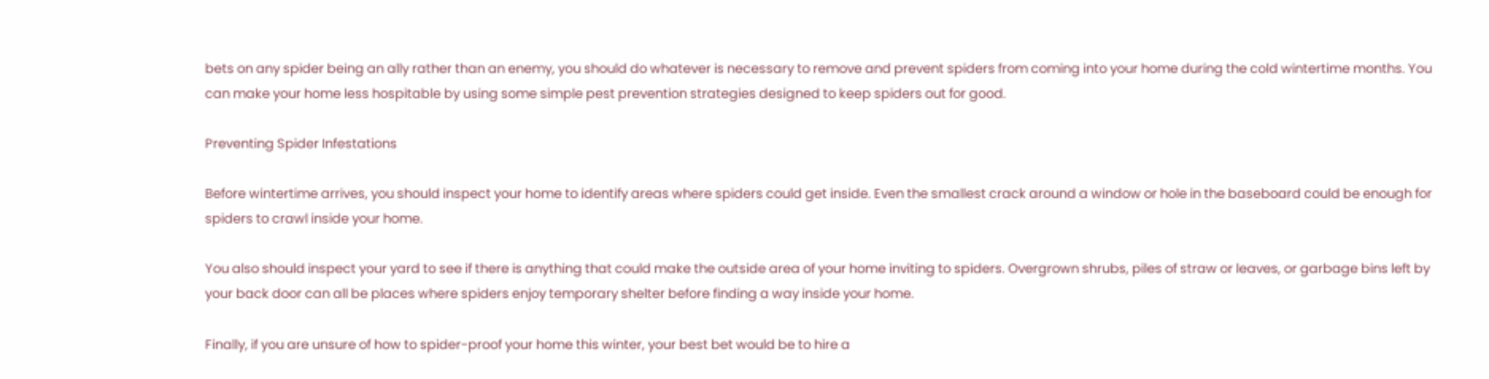bets on any spider being an ally rather than an enemy, you should do whatever is necessary to remove and prevent spiders from coming into your home during the cold wintertime months. You can make your home less hospitable by using some simple pest prevention strategies designed to keep spiders out for good.

Preventing Spider Infestations

Before wintertime arrives, you should inspect your home to identify areas where spiders could get inside. Even the smallest crack around a window or hole in the baseboard could be enough for spiders to crawl inside your home.

You also should inspect your yard to see if there is anything that could make the outside area of your home inviting to spiders. Overgrown shrubs, piles of straw or leaves, or garbage bins left by your back door can all be places where spiders enjoy temporary shelter before finding a way inside your home.

Finally, if you are unsure of how to spider-proof your home this winter, your best bet would be to hire a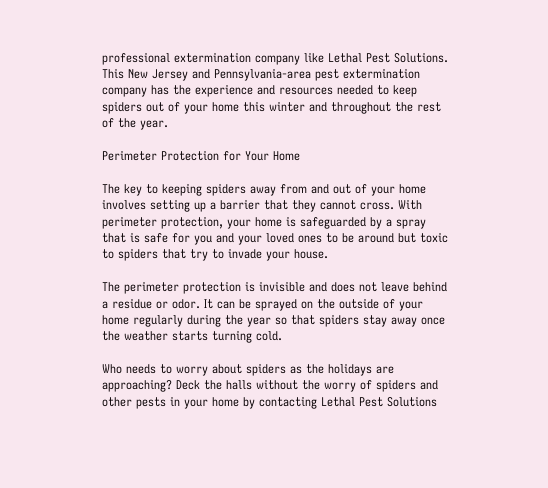professional extermination company like Lethal Pest Solutions. This New Jersey and Pennsylvania-area pest extermination company has the experience and resources needed to keep spiders out of your home this winter and throughout the rest of the year.

Perimeter Protection for Your Home

The key to keeping spiders away from and out of your home involves setting up a barrier that they cannot cross. With perimeter protection, your home is safeguarded by a spray that is safe for you and your loved ones to be around but toxic to spiders that try to invade your house.

The perimeter protection is invisible and does not leave behind a residue or odor. It can be sprayed on the outside of your home regularly during the year so that spiders stay away once the weather starts turning cold.

Who needs to worry about spiders as the holidays are approaching? Deck the halls without the worry of spiders and other pests in your home by contacting Lethal Pest Solutions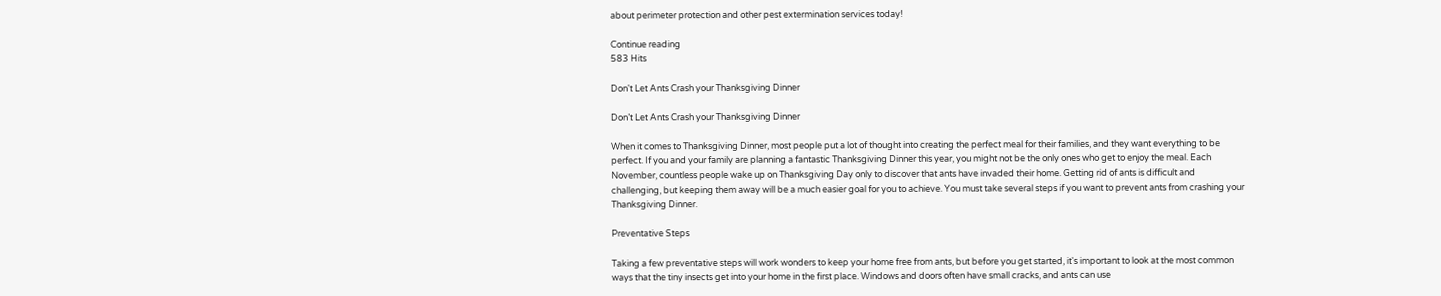about perimeter protection and other pest extermination services today!

Continue reading
583 Hits

Don't Let Ants Crash your Thanksgiving Dinner

Don’t Let Ants Crash your Thanksgiving Dinner

When it comes to Thanksgiving Dinner, most people put a lot of thought into creating the perfect meal for their families, and they want everything to be perfect. If you and your family are planning a fantastic Thanksgiving Dinner this year, you might not be the only ones who get to enjoy the meal. Each November, countless people wake up on Thanksgiving Day only to discover that ants have invaded their home. Getting rid of ants is difficult and challenging, but keeping them away will be a much easier goal for you to achieve. You must take several steps if you want to prevent ants from crashing your Thanksgiving Dinner.

Preventative Steps

Taking a few preventative steps will work wonders to keep your home free from ants, but before you get started, it's important to look at the most common ways that the tiny insects get into your home in the first place. Windows and doors often have small cracks, and ants can use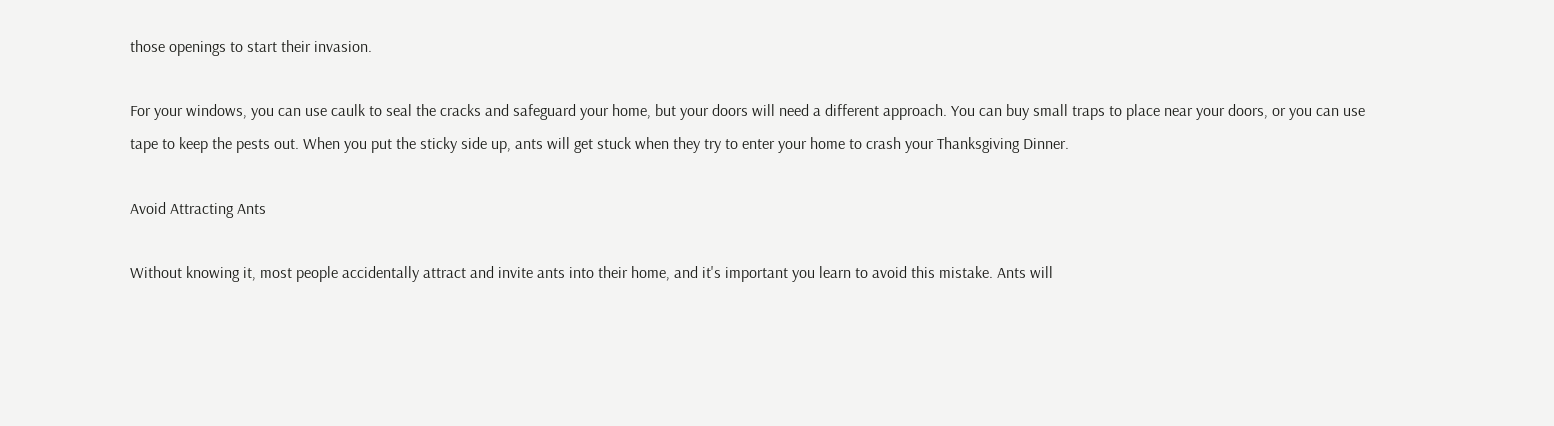those openings to start their invasion.

For your windows, you can use caulk to seal the cracks and safeguard your home, but your doors will need a different approach. You can buy small traps to place near your doors, or you can use tape to keep the pests out. When you put the sticky side up, ants will get stuck when they try to enter your home to crash your Thanksgiving Dinner.

Avoid Attracting Ants

Without knowing it, most people accidentally attract and invite ants into their home, and it's important you learn to avoid this mistake. Ants will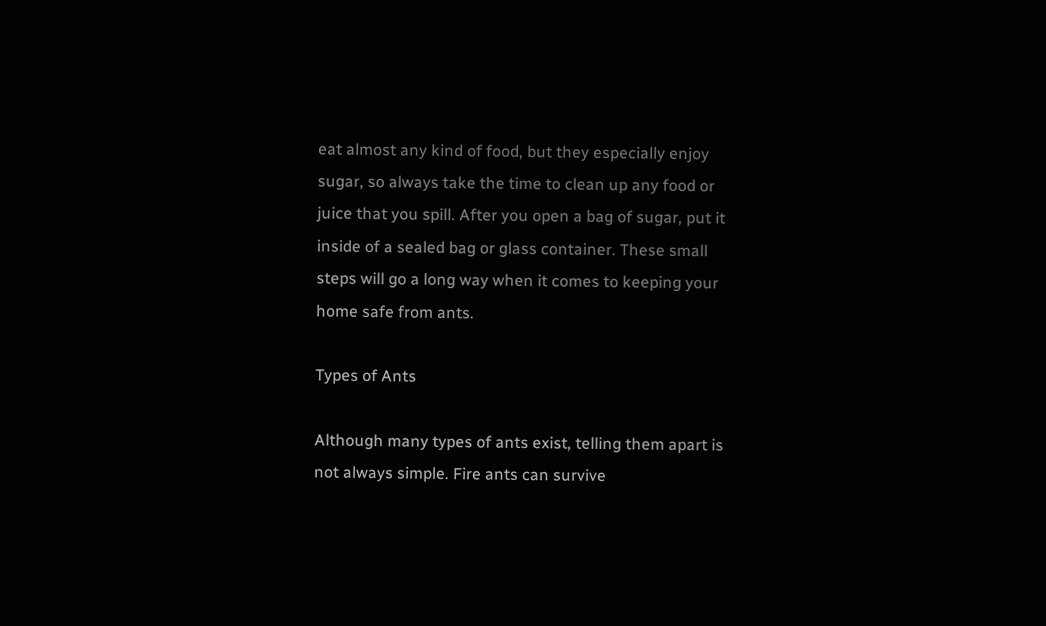eat almost any kind of food, but they especially enjoy sugar, so always take the time to clean up any food or juice that you spill. After you open a bag of sugar, put it inside of a sealed bag or glass container. These small steps will go a long way when it comes to keeping your home safe from ants.

Types of Ants

Although many types of ants exist, telling them apart is not always simple. Fire ants can survive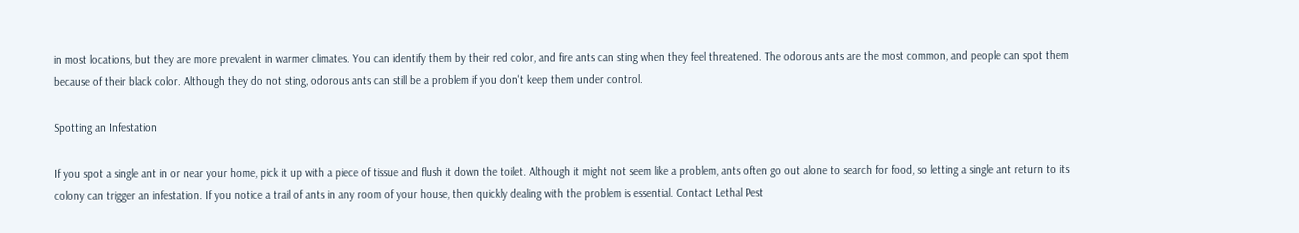in most locations, but they are more prevalent in warmer climates. You can identify them by their red color, and fire ants can sting when they feel threatened. The odorous ants are the most common, and people can spot them because of their black color. Although they do not sting, odorous ants can still be a problem if you don't keep them under control.

Spotting an Infestation

If you spot a single ant in or near your home, pick it up with a piece of tissue and flush it down the toilet. Although it might not seem like a problem, ants often go out alone to search for food, so letting a single ant return to its colony can trigger an infestation. If you notice a trail of ants in any room of your house, then quickly dealing with the problem is essential. Contact Lethal Pest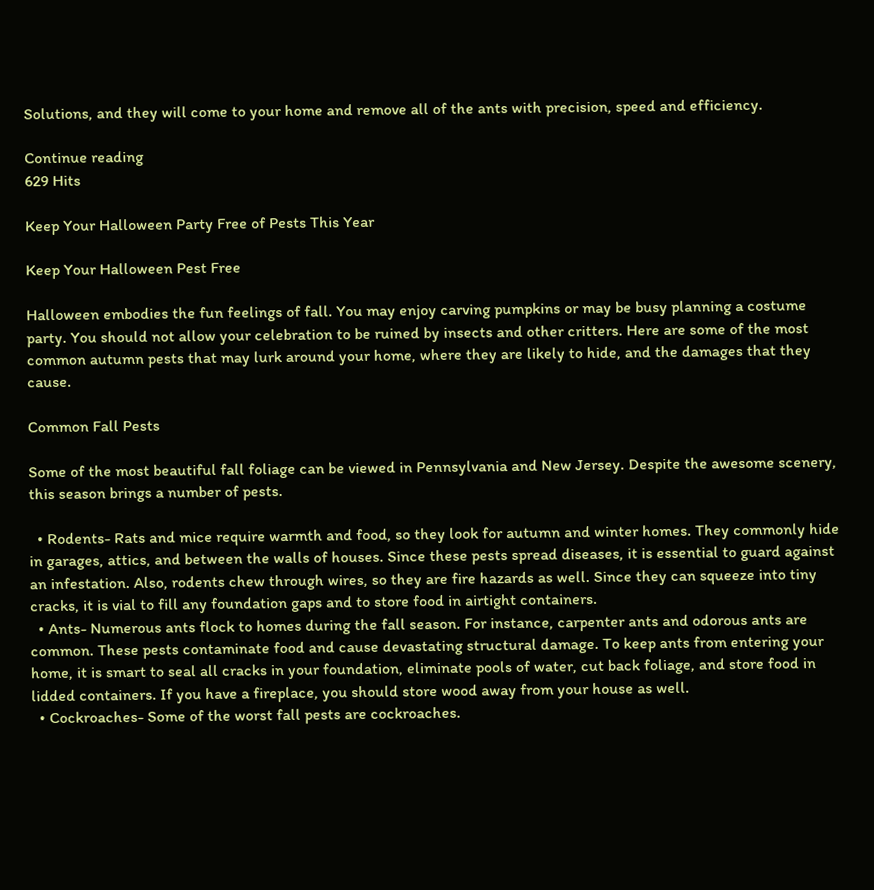Solutions, and they will come to your home and remove all of the ants with precision, speed and efficiency.

Continue reading
629 Hits

Keep Your Halloween Party Free of Pests This Year

Keep Your Halloween Pest Free

Halloween embodies the fun feelings of fall. You may enjoy carving pumpkins or may be busy planning a costume party. You should not allow your celebration to be ruined by insects and other critters. Here are some of the most common autumn pests that may lurk around your home, where they are likely to hide, and the damages that they cause.

Common Fall Pests

Some of the most beautiful fall foliage can be viewed in Pennsylvania and New Jersey. Despite the awesome scenery, this season brings a number of pests.

  • Rodents- Rats and mice require warmth and food, so they look for autumn and winter homes. They commonly hide in garages, attics, and between the walls of houses. Since these pests spread diseases, it is essential to guard against an infestation. Also, rodents chew through wires, so they are fire hazards as well. Since they can squeeze into tiny cracks, it is vial to fill any foundation gaps and to store food in airtight containers.
  • Ants- Numerous ants flock to homes during the fall season. For instance, carpenter ants and odorous ants are common. These pests contaminate food and cause devastating structural damage. To keep ants from entering your home, it is smart to seal all cracks in your foundation, eliminate pools of water, cut back foliage, and store food in lidded containers. If you have a fireplace, you should store wood away from your house as well.
  • Cockroaches- Some of the worst fall pests are cockroaches.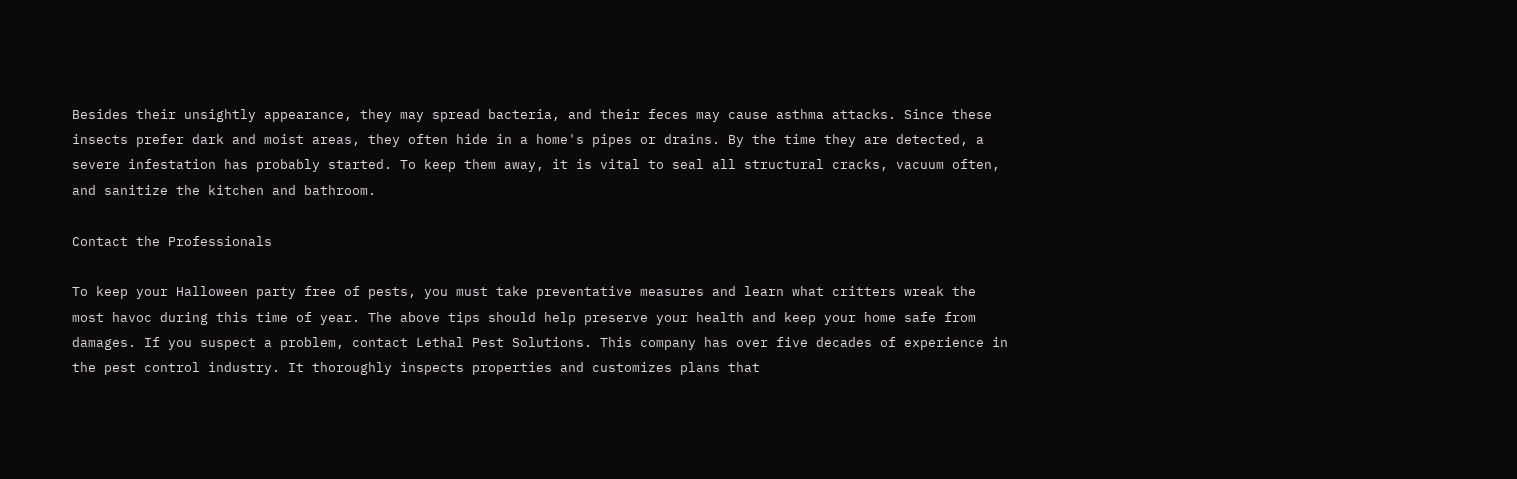Besides their unsightly appearance, they may spread bacteria, and their feces may cause asthma attacks. Since these insects prefer dark and moist areas, they often hide in a home's pipes or drains. By the time they are detected, a severe infestation has probably started. To keep them away, it is vital to seal all structural cracks, vacuum often, and sanitize the kitchen and bathroom.

Contact the Professionals

To keep your Halloween party free of pests, you must take preventative measures and learn what critters wreak the most havoc during this time of year. The above tips should help preserve your health and keep your home safe from damages. If you suspect a problem, contact Lethal Pest Solutions. This company has over five decades of experience in the pest control industry. It thoroughly inspects properties and customizes plans that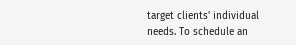target clients' individual needs. To schedule an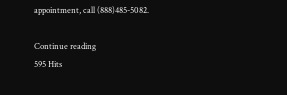appointment, call (888)485-5082.

Continue reading
595 Hits